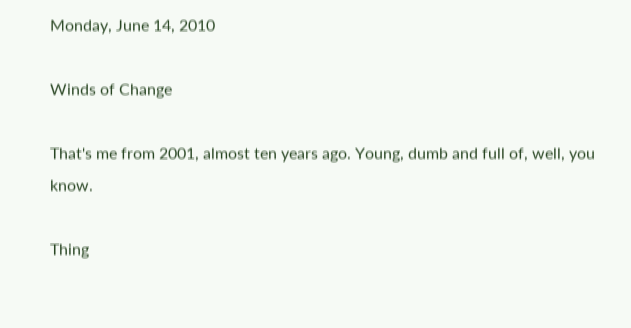Monday, June 14, 2010

Winds of Change

That's me from 2001, almost ten years ago. Young, dumb and full of, well, you know.

Thing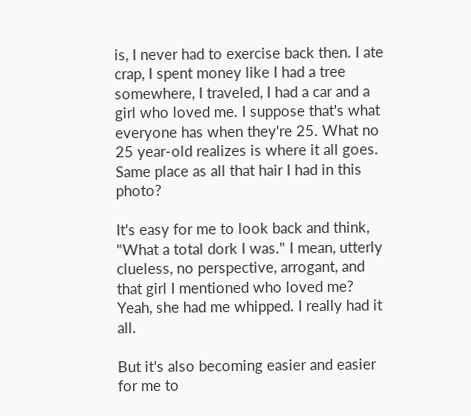is, I never had to exercise back then. I ate crap, I spent money like I had a tree somewhere, I traveled, I had a car and a girl who loved me. I suppose that's what everyone has when they're 25. What no 25 year-old realizes is where it all goes. Same place as all that hair I had in this photo?

It's easy for me to look back and think, "What a total dork I was." I mean, utterly clueless, no perspective, arrogant, and that girl I mentioned who loved me? Yeah, she had me whipped. I really had it all.

But it's also becoming easier and easier for me to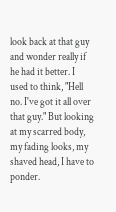look back at that guy and wonder really if he had it better. I used to think, "Hell no. I've got it all over that guy." But looking at my scarred body, my fading looks, my shaved head, I have to ponder.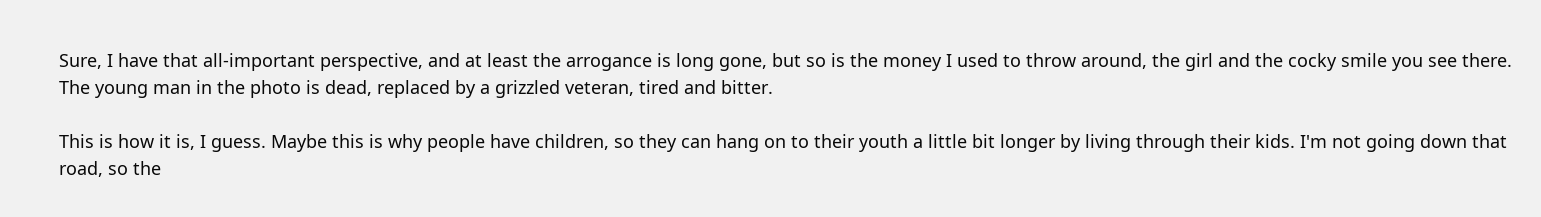Sure, I have that all-important perspective, and at least the arrogance is long gone, but so is the money I used to throw around, the girl and the cocky smile you see there. The young man in the photo is dead, replaced by a grizzled veteran, tired and bitter.

This is how it is, I guess. Maybe this is why people have children, so they can hang on to their youth a little bit longer by living through their kids. I'm not going down that road, so the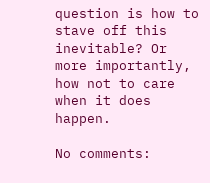question is how to stave off this inevitable? Or more importantly, how not to care when it does happen.

No comments: